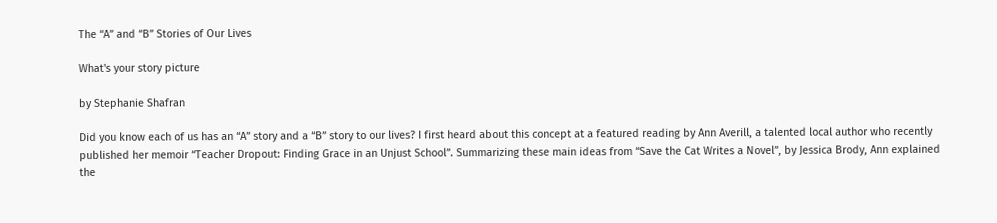The “A” and “B” Stories of Our Lives

What's your story picture

by Stephanie Shafran

Did you know each of us has an “A” story and a “B” story to our lives? I first heard about this concept at a featured reading by Ann Averill, a talented local author who recently published her memoir “Teacher Dropout: Finding Grace in an Unjust School”. Summarizing these main ideas from “Save the Cat Writes a Novel”, by Jessica Brody, Ann explained the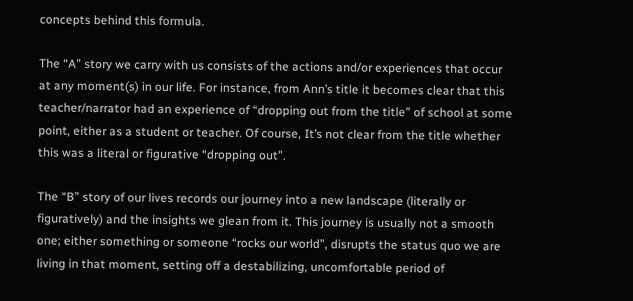concepts behind this formula.

The “A” story we carry with us consists of the actions and/or experiences that occur at any moment(s) in our life. For instance, from Ann’s title it becomes clear that this teacher/narrator had an experience of “dropping out from the title” of school at some point, either as a student or teacher. Of course, It’s not clear from the title whether this was a literal or figurative “dropping out”.

The “B” story of our lives records our journey into a new landscape (literally or figuratively) and the insights we glean from it. This journey is usually not a smooth one; either something or someone “rocks our world”, disrupts the status quo we are living in that moment, setting off a destabilizing, uncomfortable period of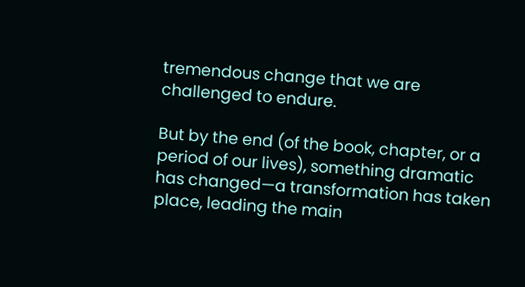tremendous change that we are challenged to endure.

But by the end (of the book, chapter, or a period of our lives), something dramatic has changed—a transformation has taken place, leading the main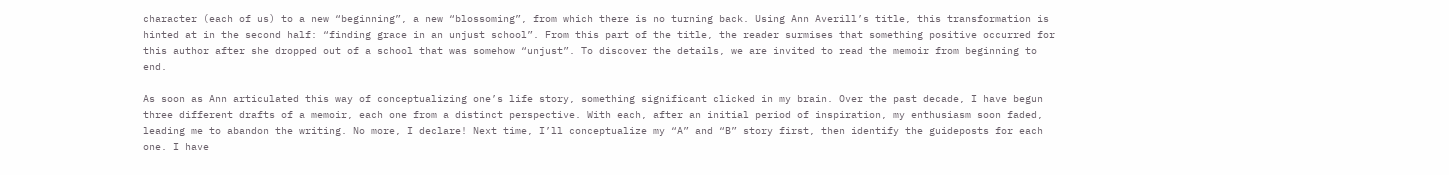character (each of us) to a new “beginning”, a new “blossoming”, from which there is no turning back. Using Ann Averill’s title, this transformation is hinted at in the second half: “finding grace in an unjust school”. From this part of the title, the reader surmises that something positive occurred for this author after she dropped out of a school that was somehow “unjust”. To discover the details, we are invited to read the memoir from beginning to end.

As soon as Ann articulated this way of conceptualizing one’s life story, something significant clicked in my brain. Over the past decade, I have begun three different drafts of a memoir, each one from a distinct perspective. With each, after an initial period of inspiration, my enthusiasm soon faded, leading me to abandon the writing. No more, I declare! Next time, I’ll conceptualize my “A” and “B” story first, then identify the guideposts for each one. I have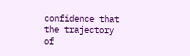confidence that the trajectory of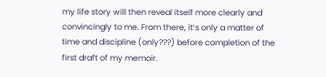my life story will then reveal itself more clearly and convincingly to me. From there, it’s only a matter of time and discipline (only???) before completion of the first draft of my memoir.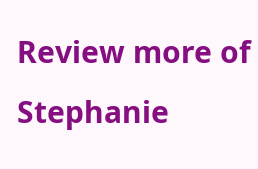Review more of Stephanie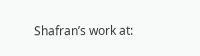Shafran’s work at: